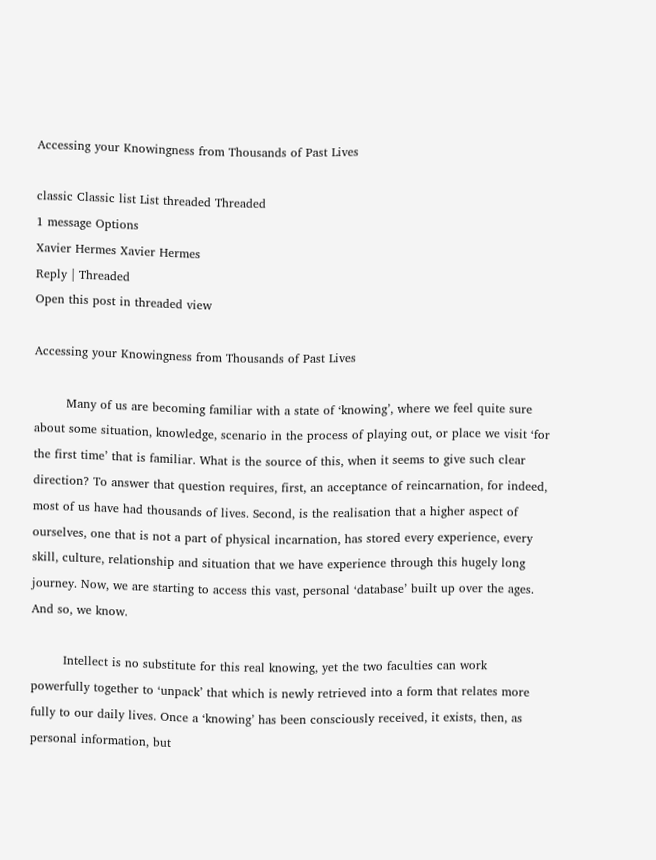Accessing your Knowingness from Thousands of Past Lives

classic Classic list List threaded Threaded
1 message Options
Xavier Hermes Xavier Hermes
Reply | Threaded
Open this post in threaded view

Accessing your Knowingness from Thousands of Past Lives

        Many of us are becoming familiar with a state of ‘knowing’, where we feel quite sure about some situation, knowledge, scenario in the process of playing out, or place we visit ‘for the first time’ that is familiar. What is the source of this, when it seems to give such clear direction? To answer that question requires, first, an acceptance of reincarnation, for indeed, most of us have had thousands of lives. Second, is the realisation that a higher aspect of ourselves, one that is not a part of physical incarnation, has stored every experience, every skill, culture, relationship and situation that we have experience through this hugely long journey. Now, we are starting to access this vast, personal ‘database’ built up over the ages. And so, we know.

        Intellect is no substitute for this real knowing, yet the two faculties can work powerfully together to ‘unpack’ that which is newly retrieved into a form that relates more fully to our daily lives. Once a ‘knowing’ has been consciously received, it exists, then, as personal information, but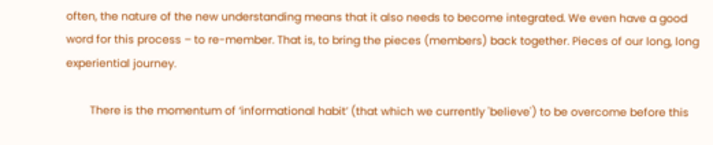often, the nature of the new understanding means that it also needs to become integrated. We even have a good word for this process – to re-member. That is, to bring the pieces (members) back together. Pieces of our long, long experiential journey.

        There is the momentum of ‘informational habit’ (that which we currently 'believe') to be overcome before this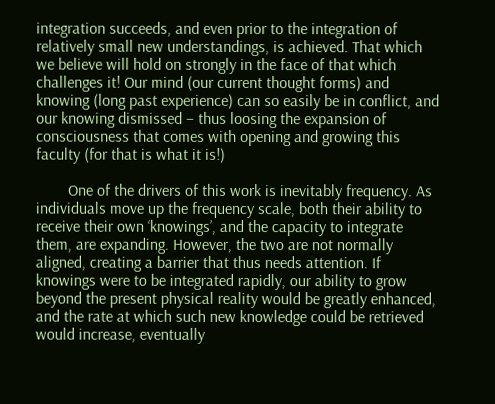integration succeeds, and even prior to the integration of relatively small new understandings, is achieved. That which we believe will hold on strongly in the face of that which challenges it! Our mind (our current thought forms) and knowing (long past experience) can so easily be in conflict, and our knowing dismissed – thus loosing the expansion of consciousness that comes with opening and growing this faculty (for that is what it is!)

        One of the drivers of this work is inevitably frequency. As individuals move up the frequency scale, both their ability to receive their own ‘knowings’, and the capacity to integrate them, are expanding. However, the two are not normally aligned, creating a barrier that thus needs attention. If knowings were to be integrated rapidly, our ability to grow beyond the present physical reality would be greatly enhanced, and the rate at which such new knowledge could be retrieved would increase, eventually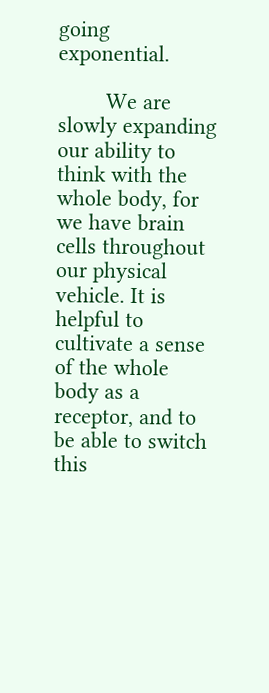going exponential.

        We are slowly expanding our ability to think with the whole body, for we have brain cells throughout our physical vehicle. It is helpful to cultivate a sense of the whole body as a receptor, and to be able to switch this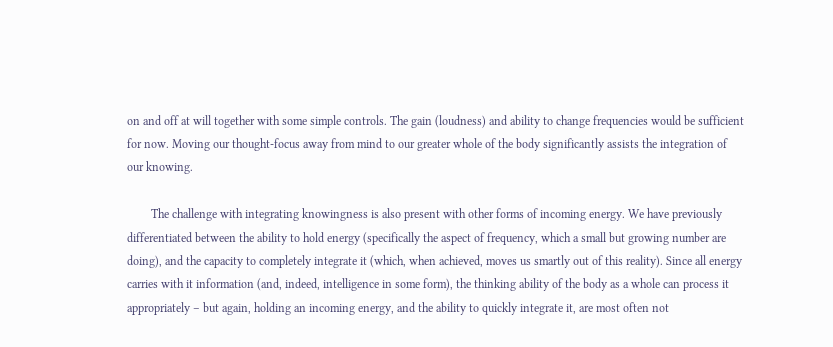on and off at will together with some simple controls. The gain (loudness) and ability to change frequencies would be sufficient for now. Moving our thought-focus away from mind to our greater whole of the body significantly assists the integration of our knowing.

        The challenge with integrating knowingness is also present with other forms of incoming energy. We have previously differentiated between the ability to hold energy (specifically the aspect of frequency, which a small but growing number are doing), and the capacity to completely integrate it (which, when achieved, moves us smartly out of this reality). Since all energy carries with it information (and, indeed, intelligence in some form), the thinking ability of the body as a whole can process it appropriately – but again, holding an incoming energy, and the ability to quickly integrate it, are most often not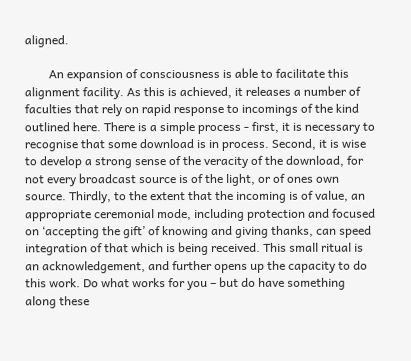aligned.

        An expansion of consciousness is able to facilitate this alignment facility. As this is achieved, it releases a number of faculties that rely on rapid response to incomings of the kind outlined here. There is a simple process - first, it is necessary to recognise that some download is in process. Second, it is wise to develop a strong sense of the veracity of the download, for not every broadcast source is of the light, or of ones own source. Thirdly, to the extent that the incoming is of value, an appropriate ceremonial mode, including protection and focused on ‘accepting the gift’ of knowing and giving thanks, can speed integration of that which is being received. This small ritual is an acknowledgement, and further opens up the capacity to do this work. Do what works for you – but do have something along these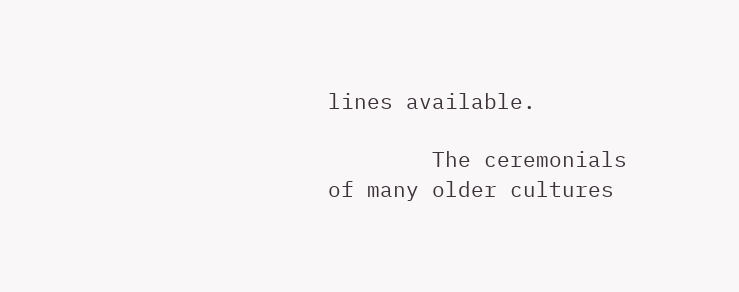lines available.

        The ceremonials of many older cultures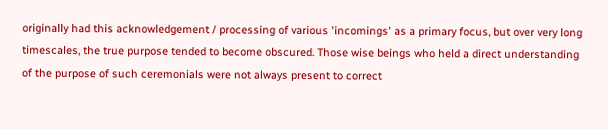originally had this acknowledgement / processing of various 'incomings' as a primary focus, but over very long timescales, the true purpose tended to become obscured. Those wise beings who held a direct understanding of the purpose of such ceremonials were not always present to correct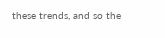these trends, and so the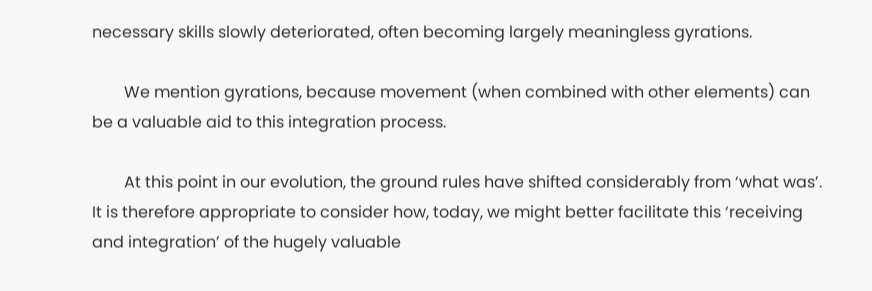necessary skills slowly deteriorated, often becoming largely meaningless gyrations.

        We mention gyrations, because movement (when combined with other elements) can be a valuable aid to this integration process.

        At this point in our evolution, the ground rules have shifted considerably from ‘what was’. It is therefore appropriate to consider how, today, we might better facilitate this ‘receiving and integration’ of the hugely valuable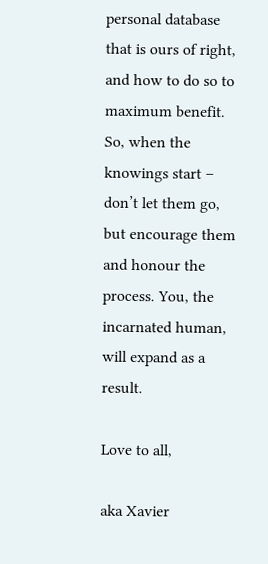personal database that is ours of right, and how to do so to maximum benefit. So, when the knowings start – don’t let them go, but encourage them and honour the process. You, the incarnated human, will expand as a result.

Love to all,

aka Xavier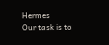Hermes
Our task is to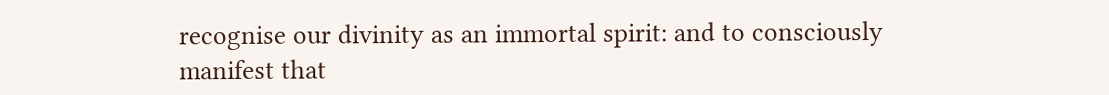recognise our divinity as an immortal spirit: and to consciously manifest that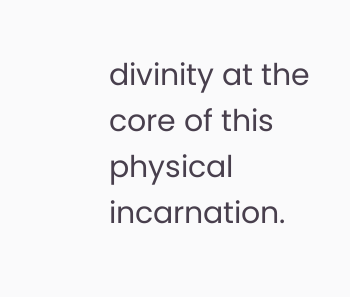divinity at the core of this physical incarnation.